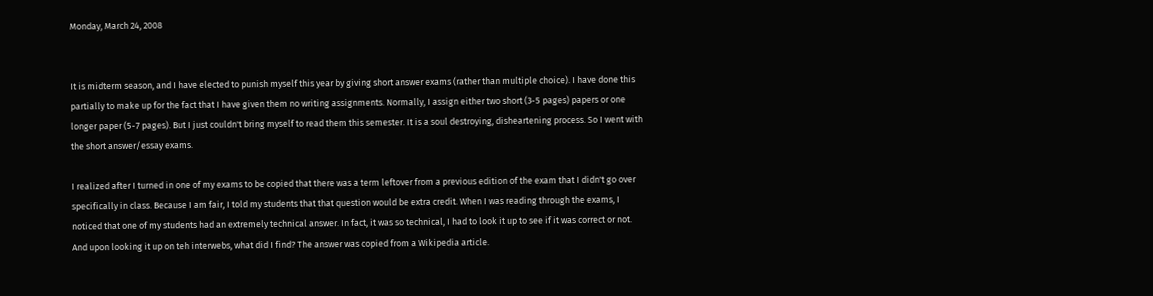Monday, March 24, 2008


It is midterm season, and I have elected to punish myself this year by giving short answer exams (rather than multiple choice). I have done this partially to make up for the fact that I have given them no writing assignments. Normally, I assign either two short (3-5 pages) papers or one longer paper (5-7 pages). But I just couldn't bring myself to read them this semester. It is a soul destroying, disheartening process. So I went with the short answer/essay exams.

I realized after I turned in one of my exams to be copied that there was a term leftover from a previous edition of the exam that I didn't go over specifically in class. Because I am fair, I told my students that that question would be extra credit. When I was reading through the exams, I noticed that one of my students had an extremely technical answer. In fact, it was so technical, I had to look it up to see if it was correct or not. And upon looking it up on teh interwebs, what did I find? The answer was copied from a Wikipedia article.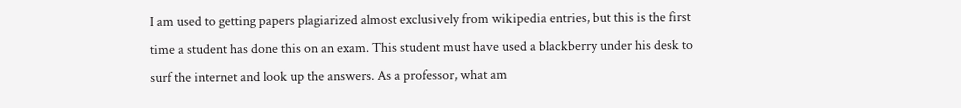I am used to getting papers plagiarized almost exclusively from wikipedia entries, but this is the first time a student has done this on an exam. This student must have used a blackberry under his desk to surf the internet and look up the answers. As a professor, what am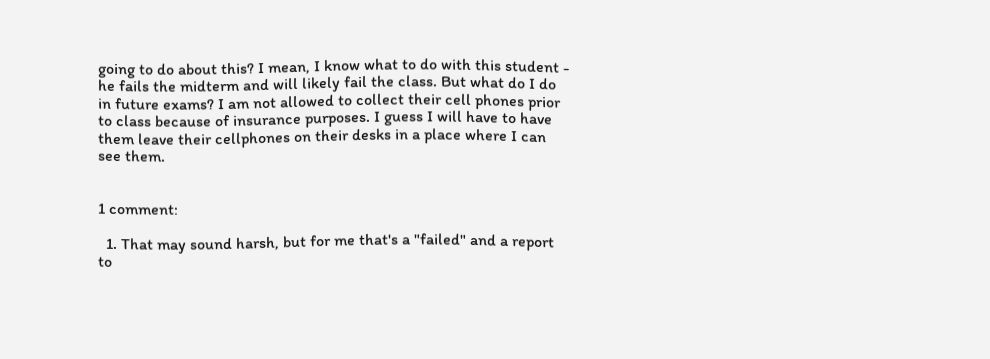going to do about this? I mean, I know what to do with this student - he fails the midterm and will likely fail the class. But what do I do in future exams? I am not allowed to collect their cell phones prior to class because of insurance purposes. I guess I will have to have them leave their cellphones on their desks in a place where I can see them.


1 comment:

  1. That may sound harsh, but for me that's a "failed" and a report to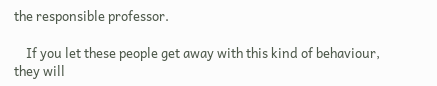the responsible professor.

    If you let these people get away with this kind of behaviour, they will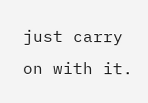just carry on with it.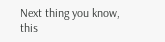Next thing you know, this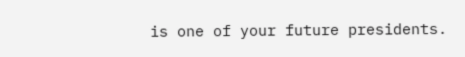is one of your future presidents.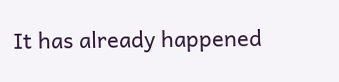It has already happened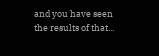and you have seen the results of that...